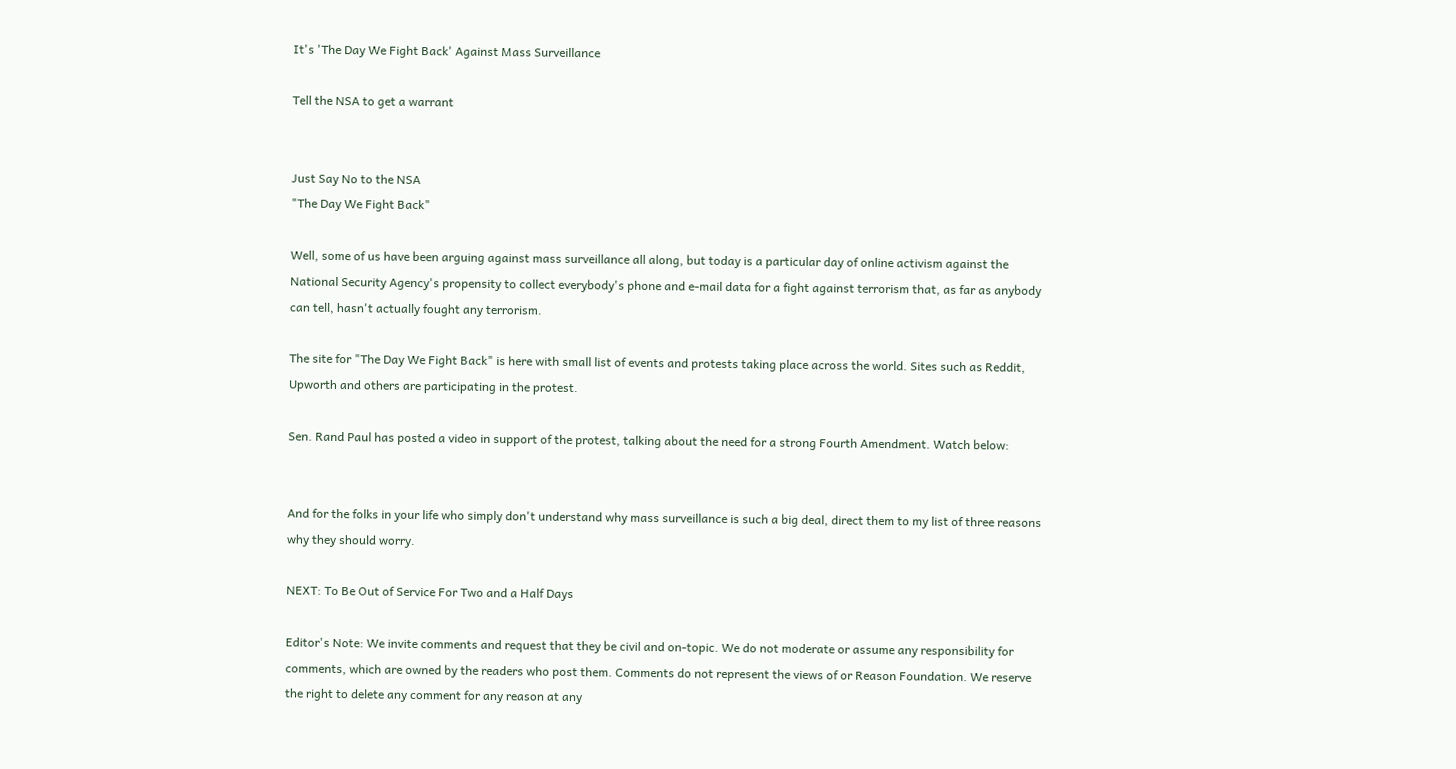It's 'The Day We Fight Back' Against Mass Surveillance

Tell the NSA to get a warrant


Just Say No to the NSA
"The Day We Fight Back"

Well, some of us have been arguing against mass surveillance all along, but today is a particular day of online activism against the National Security Agency's propensity to collect everybody's phone and e-mail data for a fight against terrorism that, as far as anybody can tell, hasn't actually fought any terrorism.

The site for "The Day We Fight Back" is here with small list of events and protests taking place across the world. Sites such as Reddit, Upworth and others are participating in the protest.

Sen. Rand Paul has posted a video in support of the protest, talking about the need for a strong Fourth Amendment. Watch below:


And for the folks in your life who simply don't understand why mass surveillance is such a big deal, direct them to my list of three reasons why they should worry.

NEXT: To Be Out of Service For Two and a Half Days

Editor's Note: We invite comments and request that they be civil and on-topic. We do not moderate or assume any responsibility for comments, which are owned by the readers who post them. Comments do not represent the views of or Reason Foundation. We reserve the right to delete any comment for any reason at any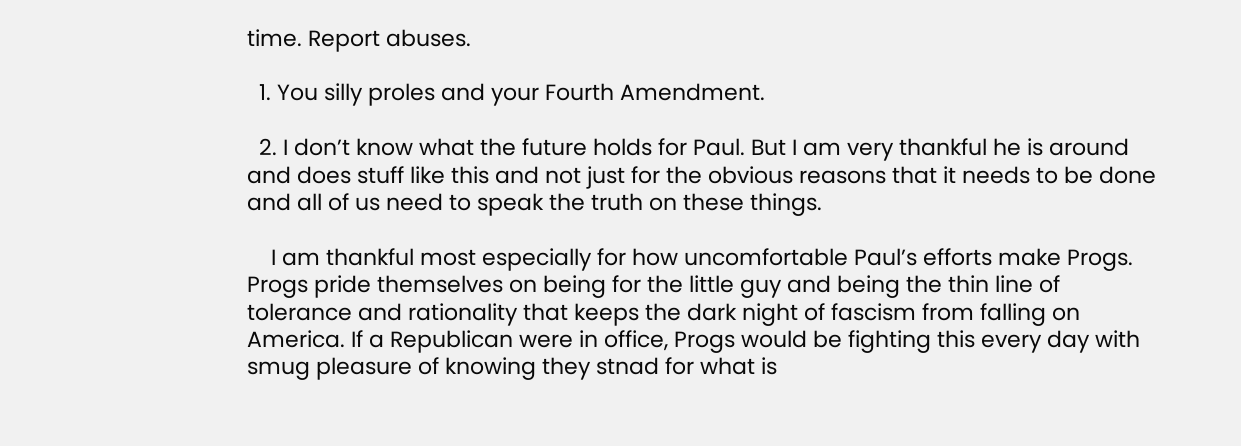time. Report abuses.

  1. You silly proles and your Fourth Amendment.

  2. I don’t know what the future holds for Paul. But I am very thankful he is around and does stuff like this and not just for the obvious reasons that it needs to be done and all of us need to speak the truth on these things.

    I am thankful most especially for how uncomfortable Paul’s efforts make Progs. Progs pride themselves on being for the little guy and being the thin line of tolerance and rationality that keeps the dark night of fascism from falling on America. If a Republican were in office, Progs would be fighting this every day with smug pleasure of knowing they stnad for what is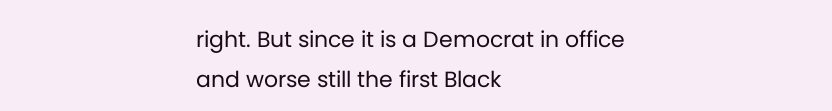right. But since it is a Democrat in office and worse still the first Black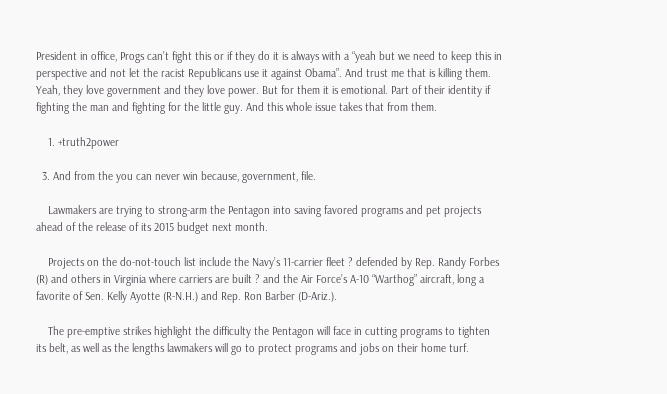President in office, Progs can’t fight this or if they do it is always with a “yeah but we need to keep this in perspective and not let the racist Republicans use it against Obama”. And trust me that is killing them. Yeah, they love government and they love power. But for them it is emotional. Part of their identity if fighting the man and fighting for the little guy. And this whole issue takes that from them.

    1. +truth2power

  3. And from the you can never win because, government, file.

    Lawmakers are trying to strong-arm the Pentagon into saving favored programs and pet projects ahead of the release of its 2015 budget next month.

    Projects on the do-not-touch list include the Navy’s 11-carrier fleet ? defended by Rep. Randy Forbes (R) and others in Virginia where carriers are built ? and the Air Force’s A-10 “Warthog” aircraft, long a favorite of Sen. Kelly Ayotte (R-N.H.) and Rep. Ron Barber (D-Ariz.).

    The pre-emptive strikes highlight the difficulty the Pentagon will face in cutting programs to tighten its belt, as well as the lengths lawmakers will go to protect programs and jobs on their home turf.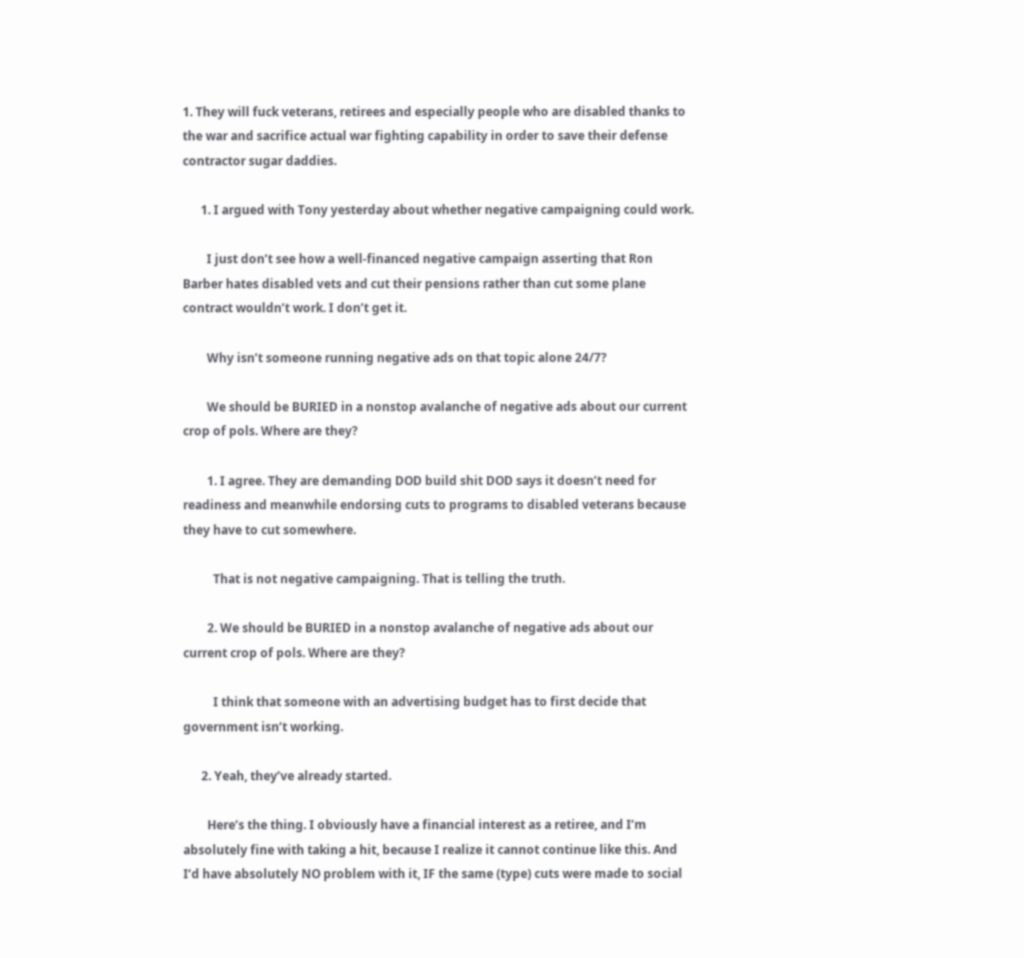1. They will fuck veterans, retirees and especially people who are disabled thanks to the war and sacrifice actual war fighting capability in order to save their defense contractor sugar daddies.

      1. I argued with Tony yesterday about whether negative campaigning could work.

        I just don’t see how a well-financed negative campaign asserting that Ron Barber hates disabled vets and cut their pensions rather than cut some plane contract wouldn’t work. I don’t get it.

        Why isn’t someone running negative ads on that topic alone 24/7?

        We should be BURIED in a nonstop avalanche of negative ads about our current crop of pols. Where are they?

        1. I agree. They are demanding DOD build shit DOD says it doesn’t need for readiness and meanwhile endorsing cuts to programs to disabled veterans because they have to cut somewhere.

          That is not negative campaigning. That is telling the truth.

        2. We should be BURIED in a nonstop avalanche of negative ads about our current crop of pols. Where are they?

          I think that someone with an advertising budget has to first decide that government isn’t working.

      2. Yeah, they’ve already started.

        Here’s the thing. I obviously have a financial interest as a retiree, and I’m absolutely fine with taking a hit, because I realize it cannot continue like this. And I’d have absolutely NO problem with it, IF the same (type) cuts were made to social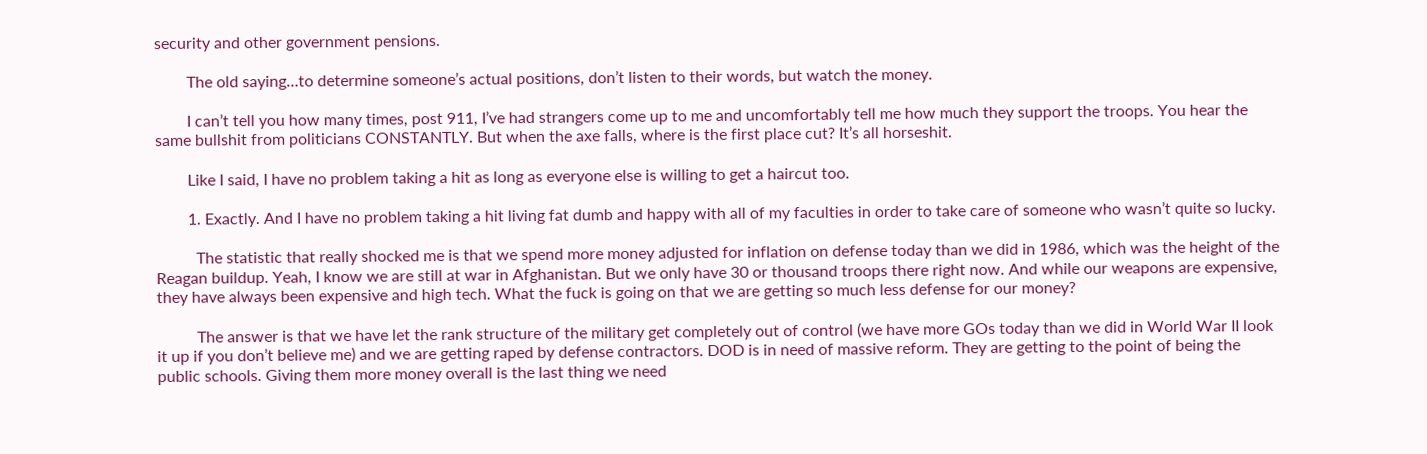security and other government pensions.

        The old saying…to determine someone’s actual positions, don’t listen to their words, but watch the money.

        I can’t tell you how many times, post 911, I’ve had strangers come up to me and uncomfortably tell me how much they support the troops. You hear the same bullshit from politicians CONSTANTLY. But when the axe falls, where is the first place cut? It’s all horseshit.

        Like I said, I have no problem taking a hit as long as everyone else is willing to get a haircut too.

        1. Exactly. And I have no problem taking a hit living fat dumb and happy with all of my faculties in order to take care of someone who wasn’t quite so lucky.

          The statistic that really shocked me is that we spend more money adjusted for inflation on defense today than we did in 1986, which was the height of the Reagan buildup. Yeah, I know we are still at war in Afghanistan. But we only have 30 or thousand troops there right now. And while our weapons are expensive, they have always been expensive and high tech. What the fuck is going on that we are getting so much less defense for our money?

          The answer is that we have let the rank structure of the military get completely out of control (we have more GOs today than we did in World War II look it up if you don’t believe me) and we are getting raped by defense contractors. DOD is in need of massive reform. They are getting to the point of being the public schools. Giving them more money overall is the last thing we need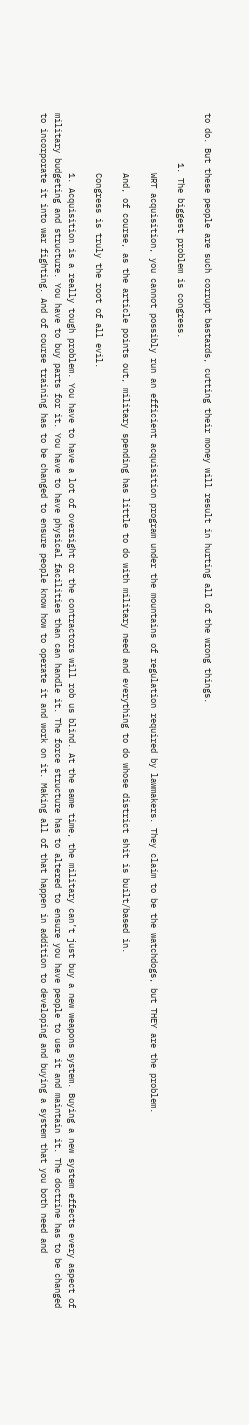to do. But these people are such corrupt bastards, cutting their money will result in hurting all of the wrong things.

          1. The biggest problem is congress.

            WRT acquisition, you cannot possibly run an efficient acquisition program under the mountains of regulation required by lawmakers. They claim to be the watchdogs, but THEY are the problem.

            And, of course, as the article points out, military spending has little to do with military need and everything to do whose district shit is built/based in.

            Congress is truly the root of all evil.

            1. Acquisition is a really tough problem. You have to have a lot of oversight or the contractors will rob us blind. At the same time, the military can’t just buy a new weapons system. Buying a new system effects every aspect of military budgeting and structure. You have to buy parts for it. You have to have physical facilities than can handle it. The force structure has to altered to ensure you have people to use it and maintain it. The doctrine has to be changed to incorporate it into war fighting. And of course training has to be changed to ensure people know how to operate it and work on it. Making all of that happen in addition to developing and buying a system that you both need and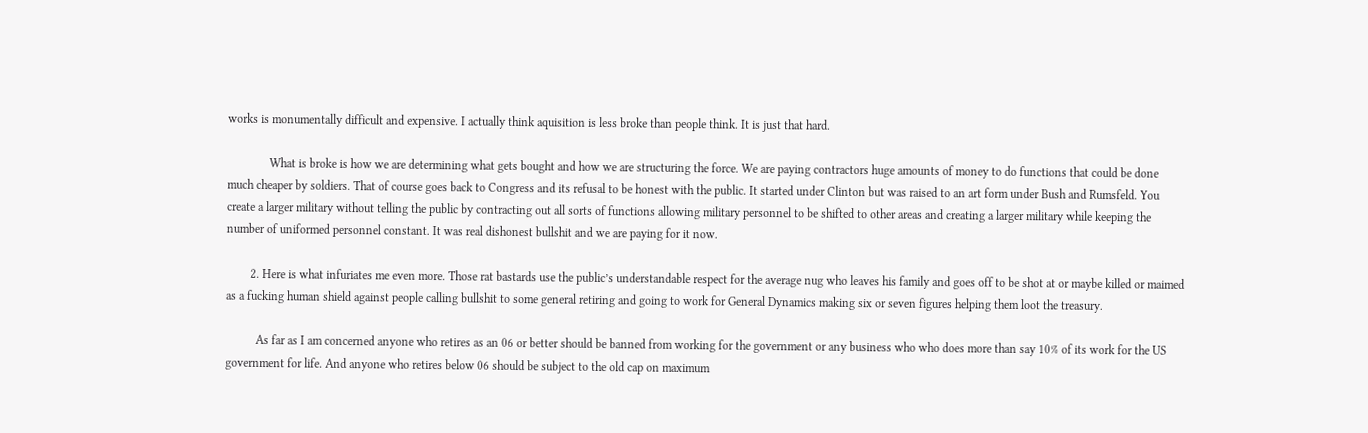works is monumentally difficult and expensive. I actually think aquisition is less broke than people think. It is just that hard.

              What is broke is how we are determining what gets bought and how we are structuring the force. We are paying contractors huge amounts of money to do functions that could be done much cheaper by soldiers. That of course goes back to Congress and its refusal to be honest with the public. It started under Clinton but was raised to an art form under Bush and Rumsfeld. You create a larger military without telling the public by contracting out all sorts of functions allowing military personnel to be shifted to other areas and creating a larger military while keeping the number of uniformed personnel constant. It was real dishonest bullshit and we are paying for it now.

        2. Here is what infuriates me even more. Those rat bastards use the public’s understandable respect for the average nug who leaves his family and goes off to be shot at or maybe killed or maimed as a fucking human shield against people calling bullshit to some general retiring and going to work for General Dynamics making six or seven figures helping them loot the treasury.

          As far as I am concerned anyone who retires as an 06 or better should be banned from working for the government or any business who who does more than say 10% of its work for the US government for life. And anyone who retires below 06 should be subject to the old cap on maximum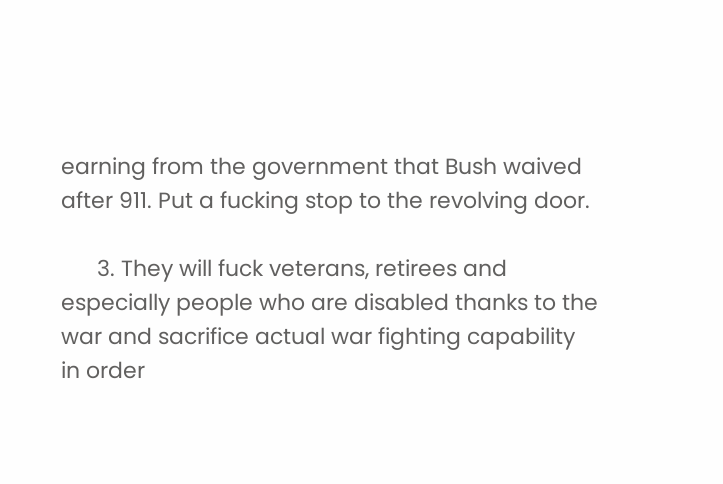earning from the government that Bush waived after 911. Put a fucking stop to the revolving door.

      3. They will fuck veterans, retirees and especially people who are disabled thanks to the war and sacrifice actual war fighting capability in order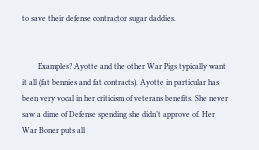to save their defense contractor sugar daddies.


        Examples? Ayotte and the other War Pigs typically want it all (fat bennies and fat contracts). Ayotte in particular has been very vocal in her criticism of veterans benefits. She never saw a dime of Defense spending she didn’t approve of. Her War Boner puts all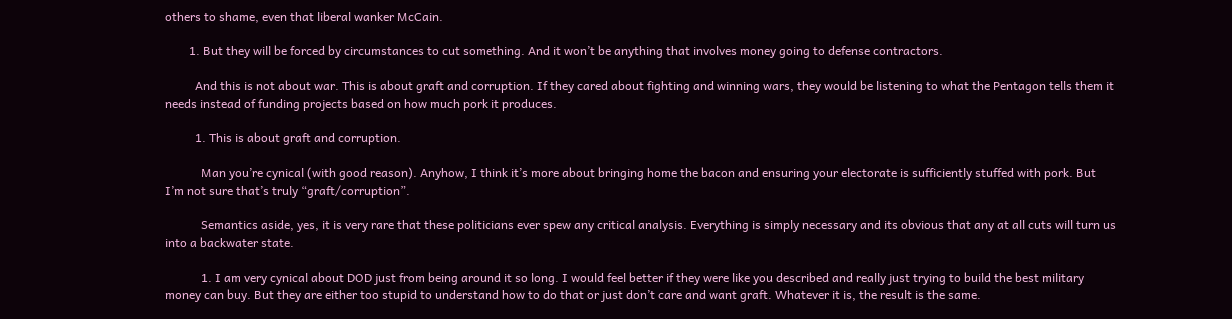others to shame, even that liberal wanker McCain.

        1. But they will be forced by circumstances to cut something. And it won’t be anything that involves money going to defense contractors.

          And this is not about war. This is about graft and corruption. If they cared about fighting and winning wars, they would be listening to what the Pentagon tells them it needs instead of funding projects based on how much pork it produces.

          1. This is about graft and corruption.

            Man you’re cynical (with good reason). Anyhow, I think it’s more about bringing home the bacon and ensuring your electorate is sufficiently stuffed with pork. But I’m not sure that’s truly “graft/corruption”.

            Semantics aside, yes, it is very rare that these politicians ever spew any critical analysis. Everything is simply necessary and its obvious that any at all cuts will turn us into a backwater state.

            1. I am very cynical about DOD just from being around it so long. I would feel better if they were like you described and really just trying to build the best military money can buy. But they are either too stupid to understand how to do that or just don’t care and want graft. Whatever it is, the result is the same.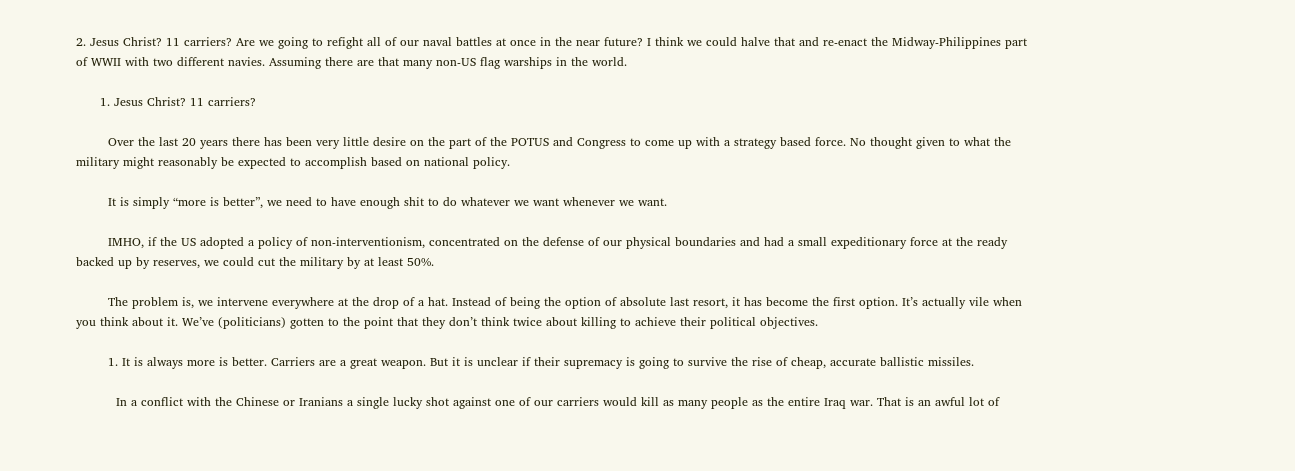2. Jesus Christ? 11 carriers? Are we going to refight all of our naval battles at once in the near future? I think we could halve that and re-enact the Midway-Philippines part of WWII with two different navies. Assuming there are that many non-US flag warships in the world.

      1. Jesus Christ? 11 carriers?

        Over the last 20 years there has been very little desire on the part of the POTUS and Congress to come up with a strategy based force. No thought given to what the military might reasonably be expected to accomplish based on national policy.

        It is simply “more is better”, we need to have enough shit to do whatever we want whenever we want.

        IMHO, if the US adopted a policy of non-interventionism, concentrated on the defense of our physical boundaries and had a small expeditionary force at the ready backed up by reserves, we could cut the military by at least 50%.

        The problem is, we intervene everywhere at the drop of a hat. Instead of being the option of absolute last resort, it has become the first option. It’s actually vile when you think about it. We’ve (politicians) gotten to the point that they don’t think twice about killing to achieve their political objectives.

        1. It is always more is better. Carriers are a great weapon. But it is unclear if their supremacy is going to survive the rise of cheap, accurate ballistic missiles.

          In a conflict with the Chinese or Iranians a single lucky shot against one of our carriers would kill as many people as the entire Iraq war. That is an awful lot of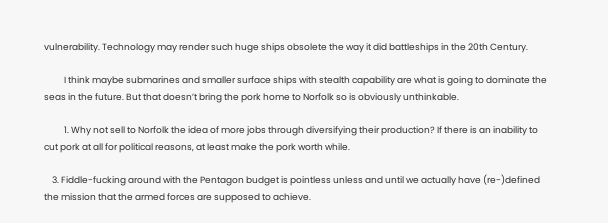vulnerability. Technology may render such huge ships obsolete the way it did battleships in the 20th Century.

          I think maybe submarines and smaller surface ships with stealth capability are what is going to dominate the seas in the future. But that doesn’t bring the pork home to Norfolk so is obviously unthinkable.

          1. Why not sell to Norfolk the idea of more jobs through diversifying their production? If there is an inability to cut pork at all for political reasons, at least make the pork worth while.

    3. Fiddle-fucking around with the Pentagon budget is pointless unless and until we actually have (re-)defined the mission that the armed forces are supposed to achieve.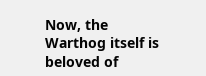Now, the Warthog itself is beloved of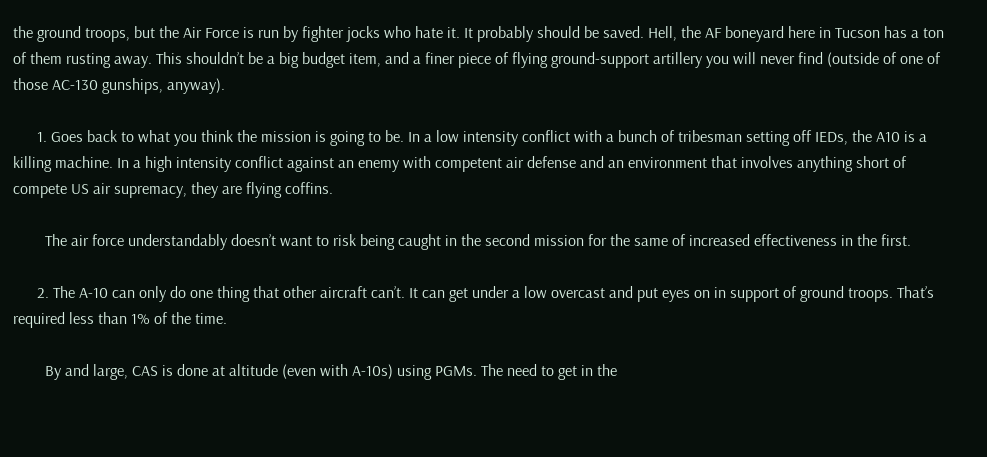the ground troops, but the Air Force is run by fighter jocks who hate it. It probably should be saved. Hell, the AF boneyard here in Tucson has a ton of them rusting away. This shouldn’t be a big budget item, and a finer piece of flying ground-support artillery you will never find (outside of one of those AC-130 gunships, anyway).

      1. Goes back to what you think the mission is going to be. In a low intensity conflict with a bunch of tribesman setting off IEDs, the A10 is a killing machine. In a high intensity conflict against an enemy with competent air defense and an environment that involves anything short of compete US air supremacy, they are flying coffins.

        The air force understandably doesn’t want to risk being caught in the second mission for the same of increased effectiveness in the first.

      2. The A-10 can only do one thing that other aircraft can’t. It can get under a low overcast and put eyes on in support of ground troops. That’s required less than 1% of the time.

        By and large, CAS is done at altitude (even with A-10s) using PGMs. The need to get in the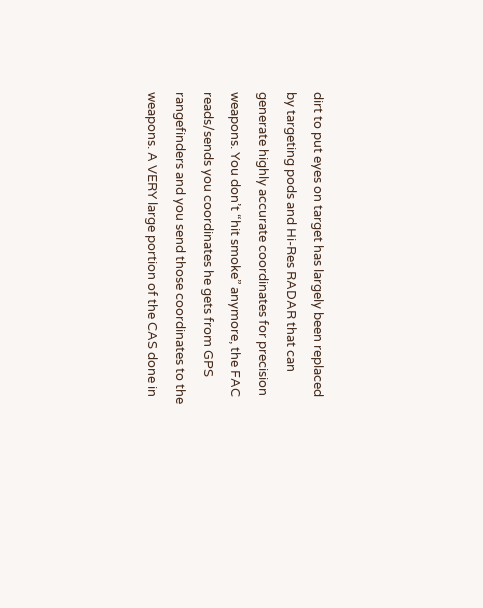dirt to put eyes on target has largely been replaced by targeting pods and Hi-Res RADAR that can generate highly accurate coordinates for precision weapons. You don’t “hit smoke” anymore, the FAC reads/sends you coordinates he gets from GPS rangefinders and you send those coordinates to the weapons. A VERY large portion of the CAS done in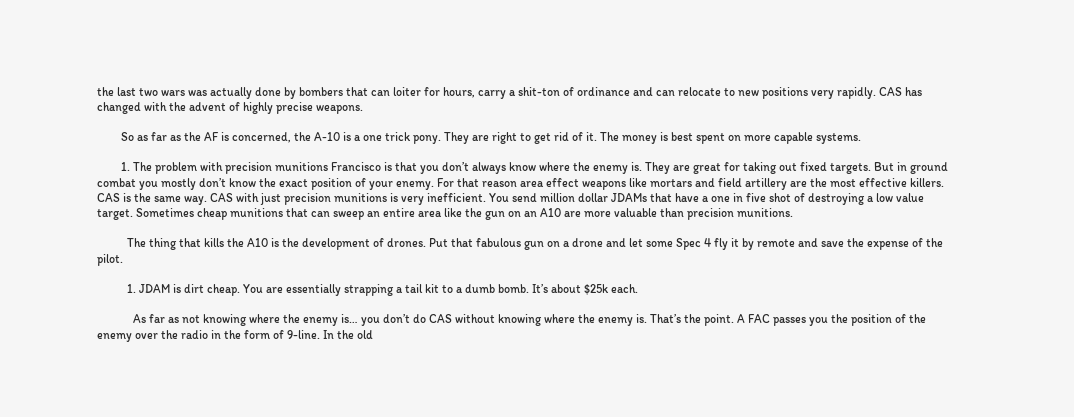the last two wars was actually done by bombers that can loiter for hours, carry a shit-ton of ordinance and can relocate to new positions very rapidly. CAS has changed with the advent of highly precise weapons.

        So as far as the AF is concerned, the A-10 is a one trick pony. They are right to get rid of it. The money is best spent on more capable systems.

        1. The problem with precision munitions Francisco is that you don’t always know where the enemy is. They are great for taking out fixed targets. But in ground combat you mostly don’t know the exact position of your enemy. For that reason area effect weapons like mortars and field artillery are the most effective killers. CAS is the same way. CAS with just precision munitions is very inefficient. You send million dollar JDAMs that have a one in five shot of destroying a low value target. Sometimes cheap munitions that can sweep an entire area like the gun on an A10 are more valuable than precision munitions.

          The thing that kills the A10 is the development of drones. Put that fabulous gun on a drone and let some Spec 4 fly it by remote and save the expense of the pilot.

          1. JDAM is dirt cheap. You are essentially strapping a tail kit to a dumb bomb. It’s about $25k each.

            As far as not knowing where the enemy is… you don’t do CAS without knowing where the enemy is. That’s the point. A FAC passes you the position of the enemy over the radio in the form of 9-line. In the old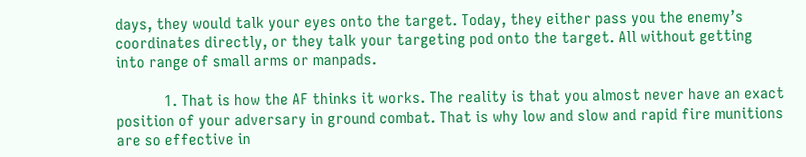days, they would talk your eyes onto the target. Today, they either pass you the enemy’s coordinates directly, or they talk your targeting pod onto the target. All without getting into range of small arms or manpads.

            1. That is how the AF thinks it works. The reality is that you almost never have an exact position of your adversary in ground combat. That is why low and slow and rapid fire munitions are so effective in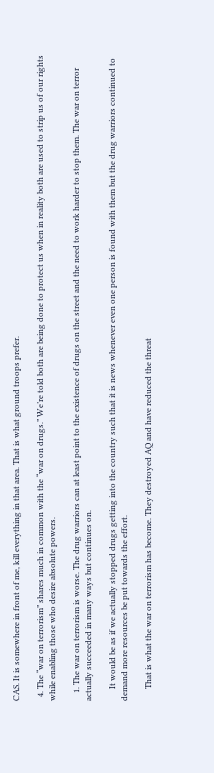CAS. It is somewhere in front of me, kill everything in that area. That is what ground troops prefer.

  4. The “war on terrorism” shares much in common with the “war on drugs.” We’re told both are being done to protect us when in reality both are used to strip us of our rights while enabling those who desire absolute powers.

    1. The war on terrorism is worse. The drug warriors can at least point to the existence of drugs on the street and the need to work harder to stop them. The war on terror actually succeeded in many ways but continues on.

      It would be as if we actually stopped drugs getting into the country such that it is news whenever even one person is found with them but the drug warriors continued to demand more resources be put towards the effort.

      That is what the war on terrorism has become. They destroyed AQ and have reduced the threat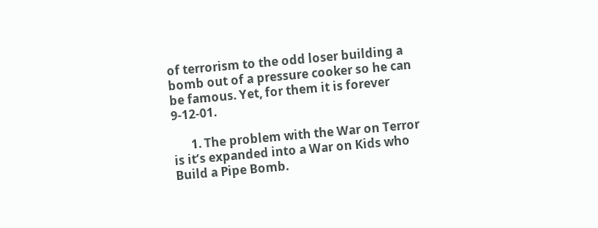of terrorism to the odd loser building a bomb out of a pressure cooker so he can be famous. Yet, for them it is forever 9-12-01.

      1. The problem with the War on Terror is it’s expanded into a War on Kids who Build a Pipe Bomb.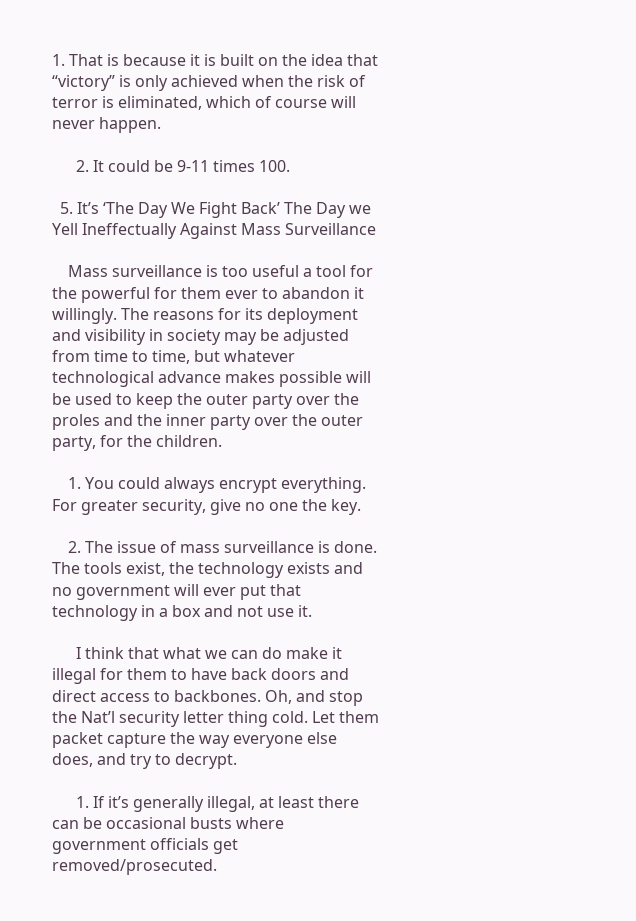1. That is because it is built on the idea that “victory” is only achieved when the risk of terror is eliminated, which of course will never happen.

      2. It could be 9-11 times 100.

  5. It’s ‘The Day We Fight Back’ The Day we Yell Ineffectually Against Mass Surveillance

    Mass surveillance is too useful a tool for the powerful for them ever to abandon it willingly. The reasons for its deployment and visibility in society may be adjusted from time to time, but whatever technological advance makes possible will be used to keep the outer party over the proles and the inner party over the outer party, for the children.

    1. You could always encrypt everything. For greater security, give no one the key.

    2. The issue of mass surveillance is done. The tools exist, the technology exists and no government will ever put that technology in a box and not use it.

      I think that what we can do make it illegal for them to have back doors and direct access to backbones. Oh, and stop the Nat’l security letter thing cold. Let them packet capture the way everyone else does, and try to decrypt.

      1. If it’s generally illegal, at least there can be occasional busts where government officials get removed/prosecuted.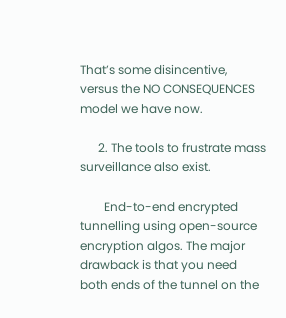That’s some disincentive, versus the NO CONSEQUENCES model we have now.

      2. The tools to frustrate mass surveillance also exist.

        End-to-end encrypted tunnelling using open-source encryption algos. The major drawback is that you need both ends of the tunnel on the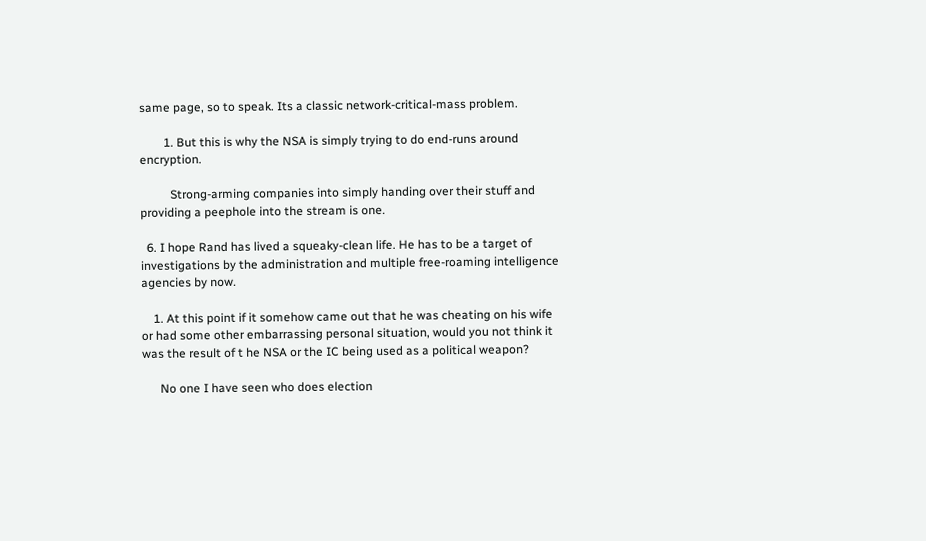same page, so to speak. Its a classic network-critical-mass problem.

        1. But this is why the NSA is simply trying to do end-runs around encryption.

          Strong-arming companies into simply handing over their stuff and providing a peephole into the stream is one.

  6. I hope Rand has lived a squeaky-clean life. He has to be a target of investigations by the administration and multiple free-roaming intelligence agencies by now.

    1. At this point if it somehow came out that he was cheating on his wife or had some other embarrassing personal situation, would you not think it was the result of t he NSA or the IC being used as a political weapon?

      No one I have seen who does election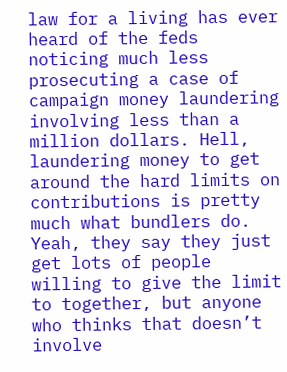law for a living has ever heard of the feds noticing much less prosecuting a case of campaign money laundering involving less than a million dollars. Hell, laundering money to get around the hard limits on contributions is pretty much what bundlers do. Yeah, they say they just get lots of people willing to give the limit to together, but anyone who thinks that doesn’t involve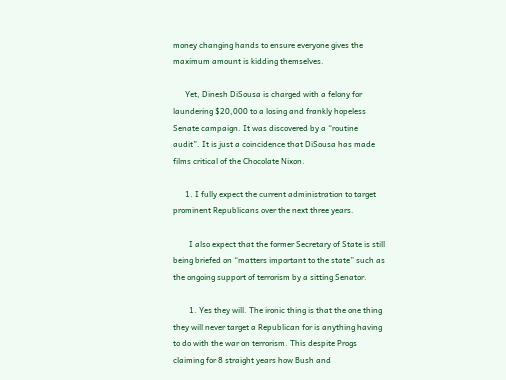money changing hands to ensure everyone gives the maximum amount is kidding themselves.

      Yet, Dinesh DiSousa is charged with a felony for laundering $20,000 to a losing and frankly hopeless Senate campaign. It was discovered by a “routine audit”. It is just a coincidence that DiSousa has made films critical of the Chocolate Nixon.

      1. I fully expect the current administration to target prominent Republicans over the next three years.

        I also expect that the former Secretary of State is still being briefed on “matters important to the state” such as the ongoing support of terrorism by a sitting Senator.

        1. Yes they will. The ironic thing is that the one thing they will never target a Republican for is anything having to do with the war on terrorism. This despite Progs claiming for 8 straight years how Bush and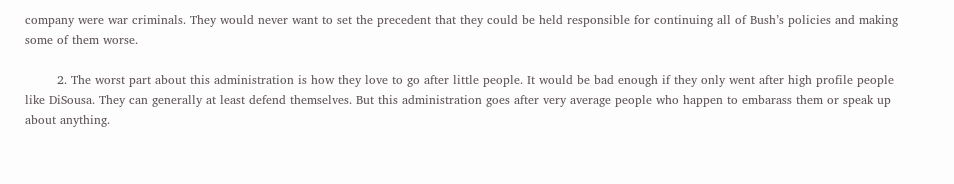company were war criminals. They would never want to set the precedent that they could be held responsible for continuing all of Bush’s policies and making some of them worse.

        2. The worst part about this administration is how they love to go after little people. It would be bad enough if they only went after high profile people like DiSousa. They can generally at least defend themselves. But this administration goes after very average people who happen to embarass them or speak up about anything.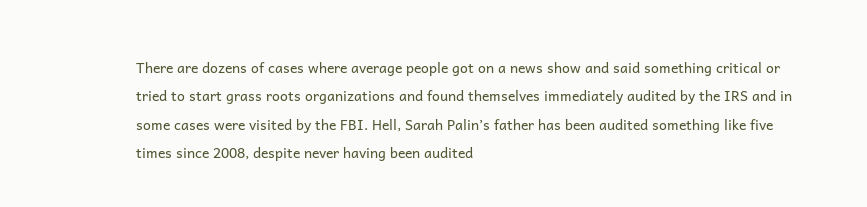There are dozens of cases where average people got on a news show and said something critical or tried to start grass roots organizations and found themselves immediately audited by the IRS and in some cases were visited by the FBI. Hell, Sarah Palin’s father has been audited something like five times since 2008, despite never having been audited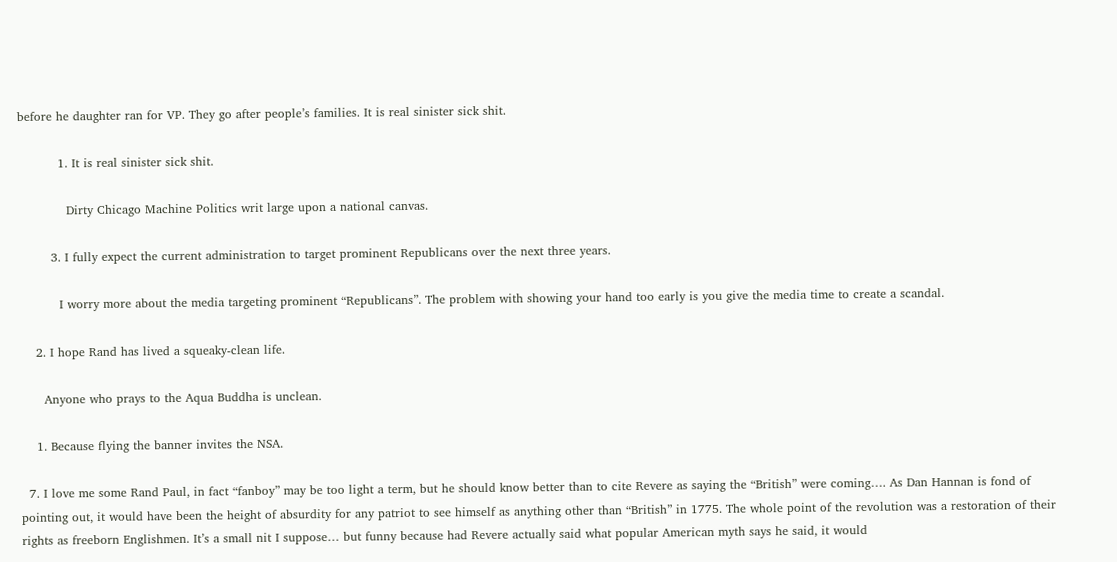before he daughter ran for VP. They go after people’s families. It is real sinister sick shit.

          1. It is real sinister sick shit.

            Dirty Chicago Machine Politics writ large upon a national canvas.

        3. I fully expect the current administration to target prominent Republicans over the next three years.

          I worry more about the media targeting prominent “Republicans”. The problem with showing your hand too early is you give the media time to create a scandal.

    2. I hope Rand has lived a squeaky-clean life.

      Anyone who prays to the Aqua Buddha is unclean.

    1. Because flying the banner invites the NSA.

  7. I love me some Rand Paul, in fact “fanboy” may be too light a term, but he should know better than to cite Revere as saying the “British” were coming…. As Dan Hannan is fond of pointing out, it would have been the height of absurdity for any patriot to see himself as anything other than “British” in 1775. The whole point of the revolution was a restoration of their rights as freeborn Englishmen. It’s a small nit I suppose… but funny because had Revere actually said what popular American myth says he said, it would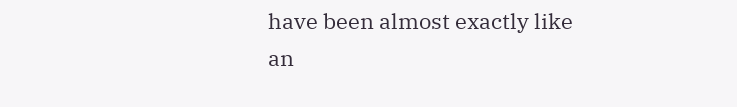have been almost exactly like an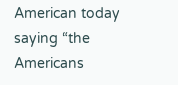American today saying “the Americans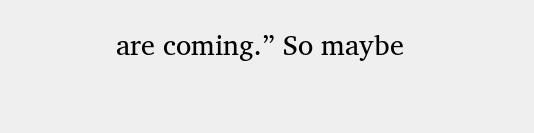are coming.” So maybe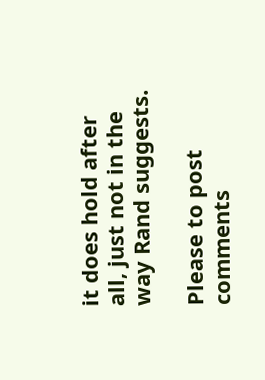it does hold after all, just not in the way Rand suggests.

Please to post comments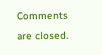Comments are closed.